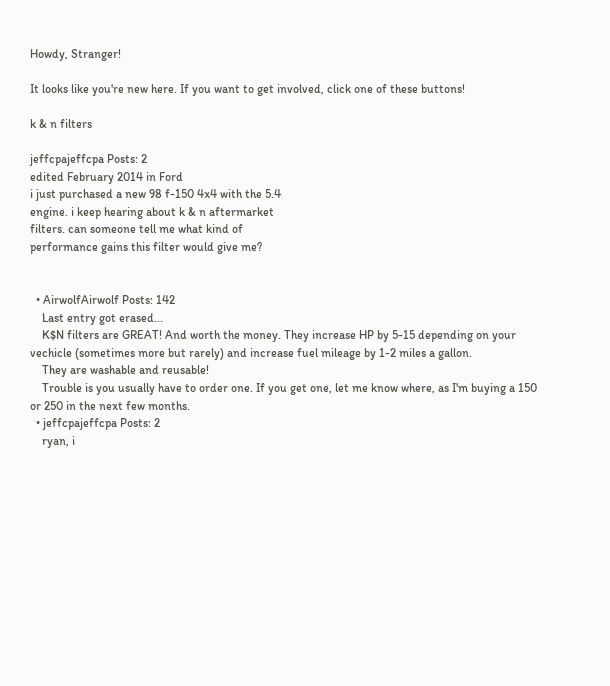Howdy, Stranger!

It looks like you're new here. If you want to get involved, click one of these buttons!

k & n filters

jeffcpajeffcpa Posts: 2
edited February 2014 in Ford
i just purchased a new 98 f-150 4x4 with the 5.4
engine. i keep hearing about k & n aftermarket
filters. can someone tell me what kind of
performance gains this filter would give me?


  • AirwolfAirwolf Posts: 142
    Last entry got erased...
    K$N filters are GREAT! And worth the money. They increase HP by 5-15 depending on your vechicle (sometimes more but rarely) and increase fuel mileage by 1-2 miles a gallon.
    They are washable and reusable!
    Trouble is you usually have to order one. If you get one, let me know where, as I'm buying a 150 or 250 in the next few months.
  • jeffcpajeffcpa Posts: 2
    ryan, i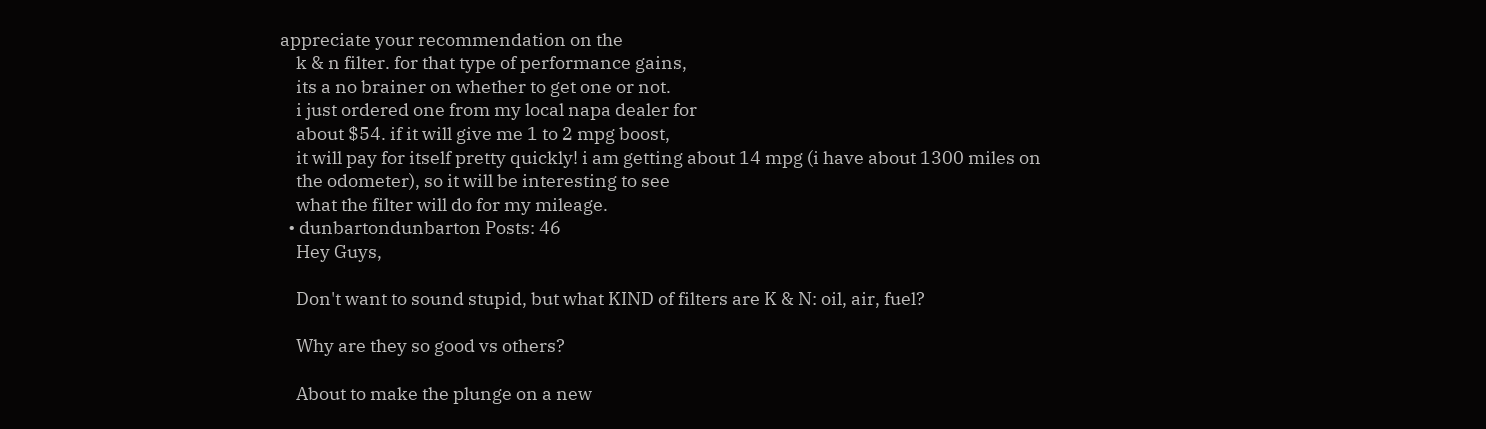appreciate your recommendation on the
    k & n filter. for that type of performance gains,
    its a no brainer on whether to get one or not.
    i just ordered one from my local napa dealer for
    about $54. if it will give me 1 to 2 mpg boost,
    it will pay for itself pretty quickly! i am getting about 14 mpg (i have about 1300 miles on
    the odometer), so it will be interesting to see
    what the filter will do for my mileage.
  • dunbartondunbarton Posts: 46
    Hey Guys,

    Don't want to sound stupid, but what KIND of filters are K & N: oil, air, fuel?

    Why are they so good vs others?

    About to make the plunge on a new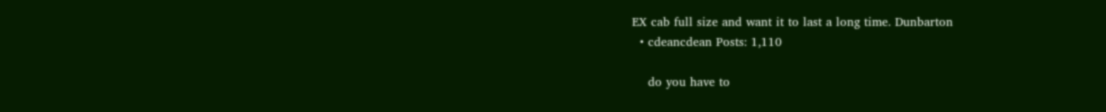EX cab full size and want it to last a long time. Dunbarton
  • cdeancdean Posts: 1,110

    do you have to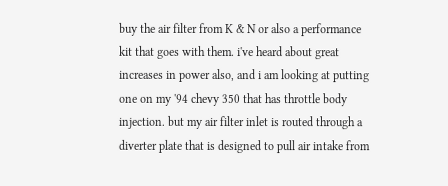buy the air filter from K & N or also a performance kit that goes with them. i've heard about great increases in power also, and i am looking at putting one on my '94 chevy 350 that has throttle body injection. but my air filter inlet is routed through a diverter plate that is designed to pull air intake from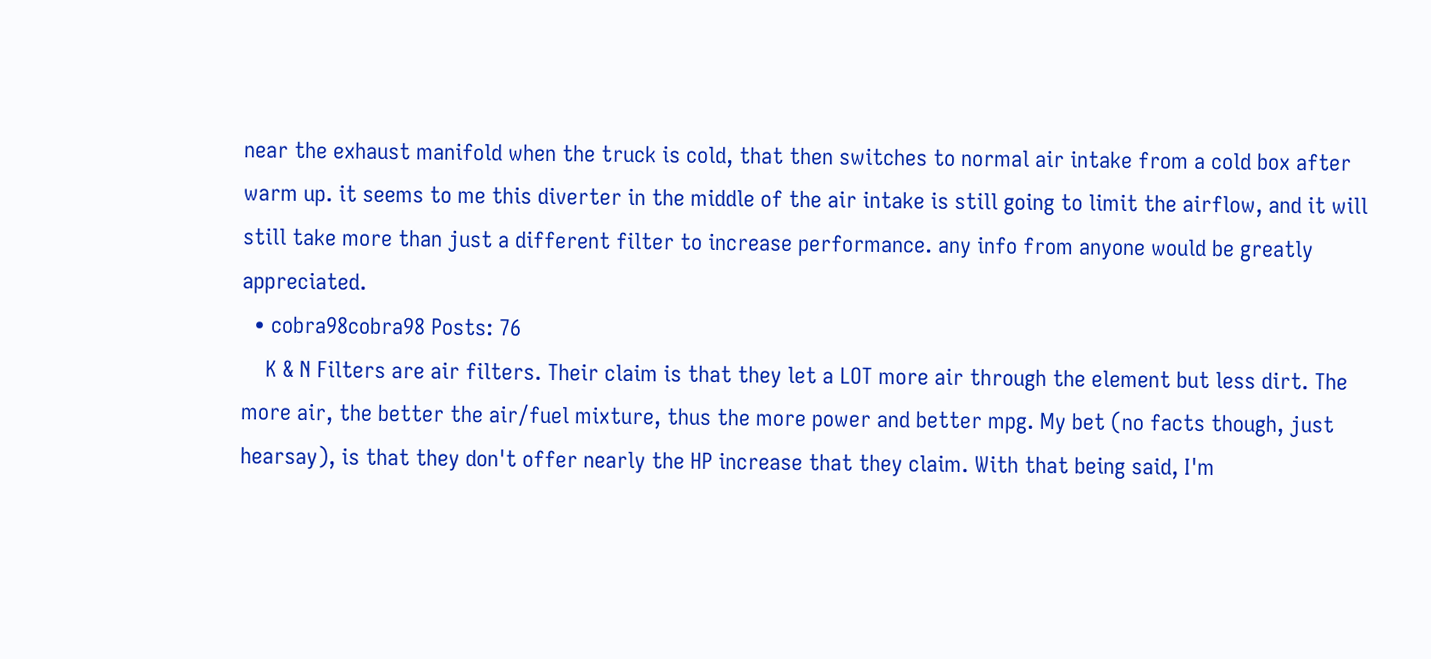near the exhaust manifold when the truck is cold, that then switches to normal air intake from a cold box after warm up. it seems to me this diverter in the middle of the air intake is still going to limit the airflow, and it will still take more than just a different filter to increase performance. any info from anyone would be greatly appreciated.
  • cobra98cobra98 Posts: 76
    K & N Filters are air filters. Their claim is that they let a LOT more air through the element but less dirt. The more air, the better the air/fuel mixture, thus the more power and better mpg. My bet (no facts though, just hearsay), is that they don't offer nearly the HP increase that they claim. With that being said, I'm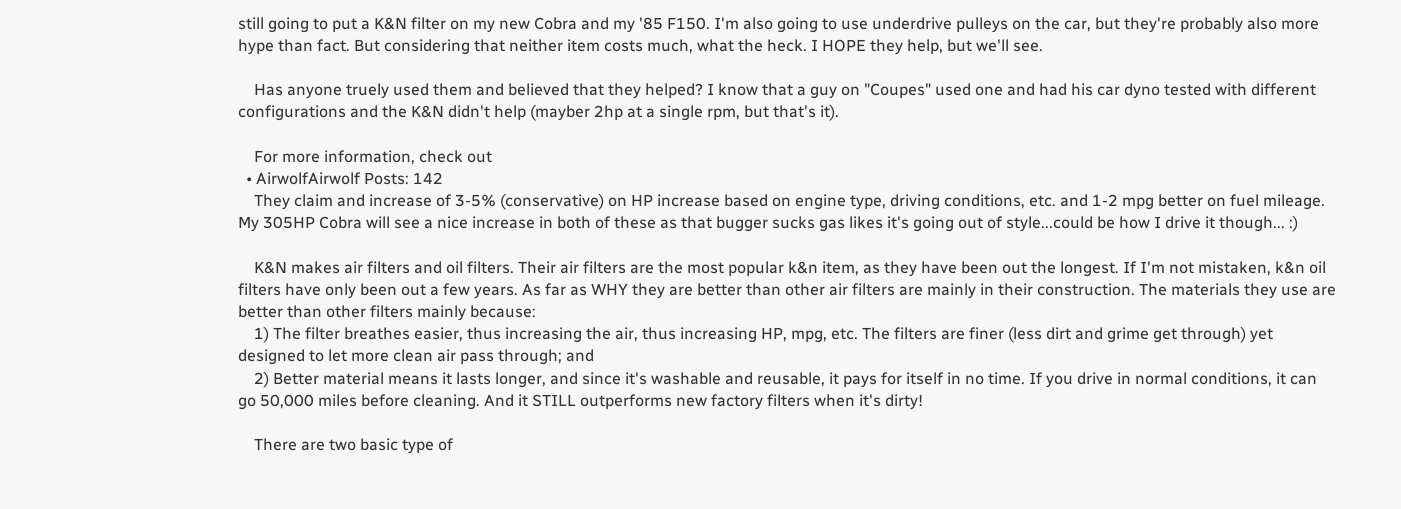still going to put a K&N filter on my new Cobra and my '85 F150. I'm also going to use underdrive pulleys on the car, but they're probably also more hype than fact. But considering that neither item costs much, what the heck. I HOPE they help, but we'll see.

    Has anyone truely used them and believed that they helped? I know that a guy on "Coupes" used one and had his car dyno tested with different configurations and the K&N didn't help (mayber 2hp at a single rpm, but that's it).

    For more information, check out
  • AirwolfAirwolf Posts: 142
    They claim and increase of 3-5% (conservative) on HP increase based on engine type, driving conditions, etc. and 1-2 mpg better on fuel mileage. My 305HP Cobra will see a nice increase in both of these as that bugger sucks gas likes it's going out of style...could be how I drive it though... :)

    K&N makes air filters and oil filters. Their air filters are the most popular k&n item, as they have been out the longest. If I'm not mistaken, k&n oil filters have only been out a few years. As far as WHY they are better than other air filters are mainly in their construction. The materials they use are better than other filters mainly because:
    1) The filter breathes easier, thus increasing the air, thus increasing HP, mpg, etc. The filters are finer (less dirt and grime get through) yet designed to let more clean air pass through; and
    2) Better material means it lasts longer, and since it's washable and reusable, it pays for itself in no time. If you drive in normal conditions, it can go 50,000 miles before cleaning. And it STILL outperforms new factory filters when it's dirty!

    There are two basic type of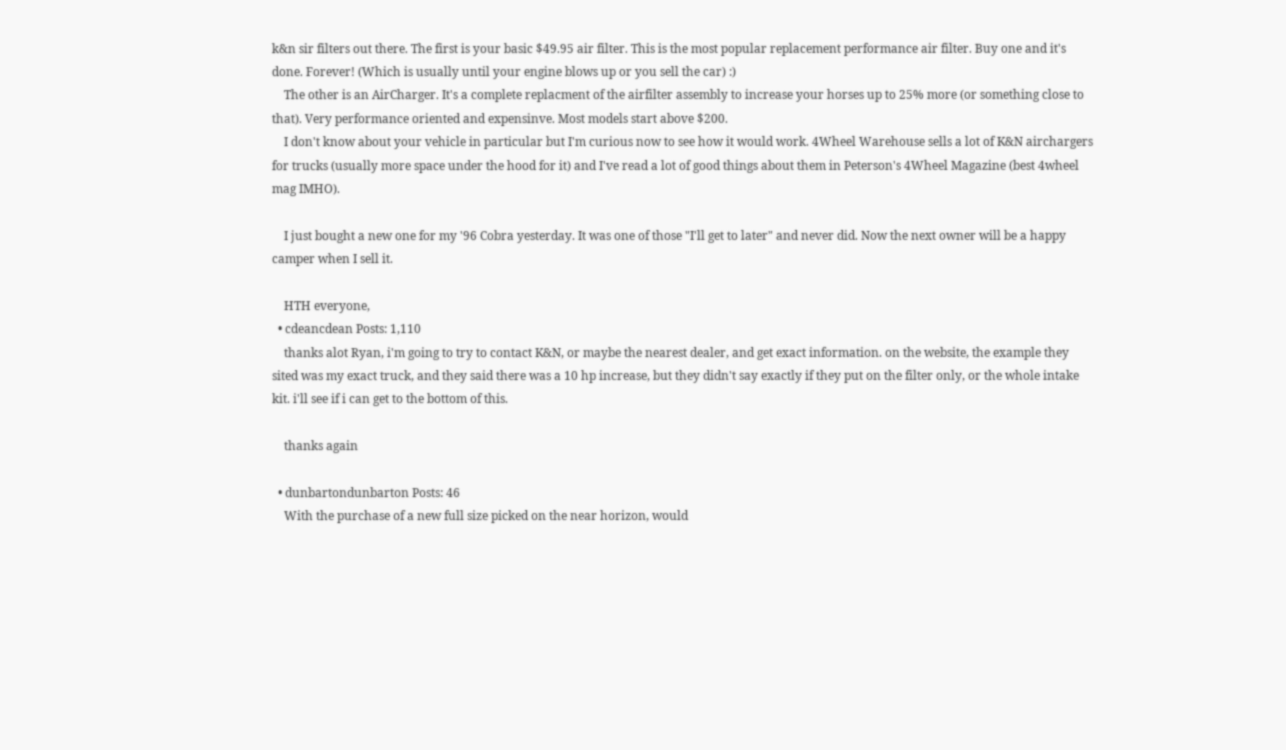k&n sir filters out there. The first is your basic $49.95 air filter. This is the most popular replacement performance air filter. Buy one and it's done. Forever! (Which is usually until your engine blows up or you sell the car) :)
    The other is an AirCharger. It's a complete replacment of the airfilter assembly to increase your horses up to 25% more (or something close to that). Very performance oriented and expensinve. Most models start above $200.
    I don't know about your vehicle in particular but I'm curious now to see how it would work. 4Wheel Warehouse sells a lot of K&N airchargers for trucks (usually more space under the hood for it) and I've read a lot of good things about them in Peterson's 4Wheel Magazine (best 4wheel mag IMHO).

    I just bought a new one for my '96 Cobra yesterday. It was one of those "I'll get to later" and never did. Now the next owner will be a happy camper when I sell it.

    HTH everyone,
  • cdeancdean Posts: 1,110
    thanks alot Ryan, i'm going to try to contact K&N, or maybe the nearest dealer, and get exact information. on the website, the example they sited was my exact truck, and they said there was a 10 hp increase, but they didn't say exactly if they put on the filter only, or the whole intake kit. i'll see if i can get to the bottom of this.

    thanks again

  • dunbartondunbarton Posts: 46
    With the purchase of a new full size picked on the near horizon, would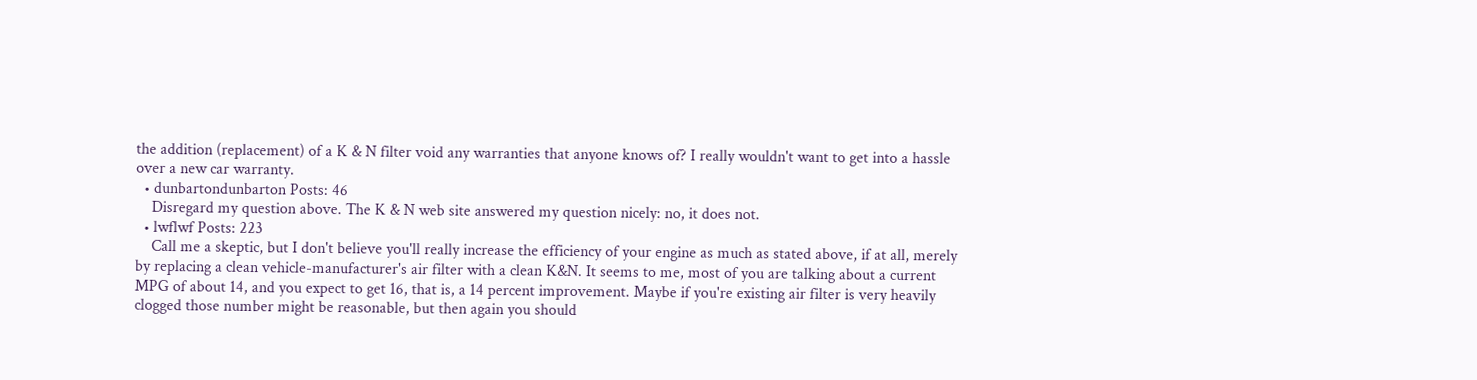the addition (replacement) of a K & N filter void any warranties that anyone knows of? I really wouldn't want to get into a hassle over a new car warranty.
  • dunbartondunbarton Posts: 46
    Disregard my question above. The K & N web site answered my question nicely: no, it does not.
  • lwflwf Posts: 223
    Call me a skeptic, but I don't believe you'll really increase the efficiency of your engine as much as stated above, if at all, merely by replacing a clean vehicle-manufacturer's air filter with a clean K&N. It seems to me, most of you are talking about a current MPG of about 14, and you expect to get 16, that is, a 14 percent improvement. Maybe if you're existing air filter is very heavily clogged those number might be reasonable, but then again you should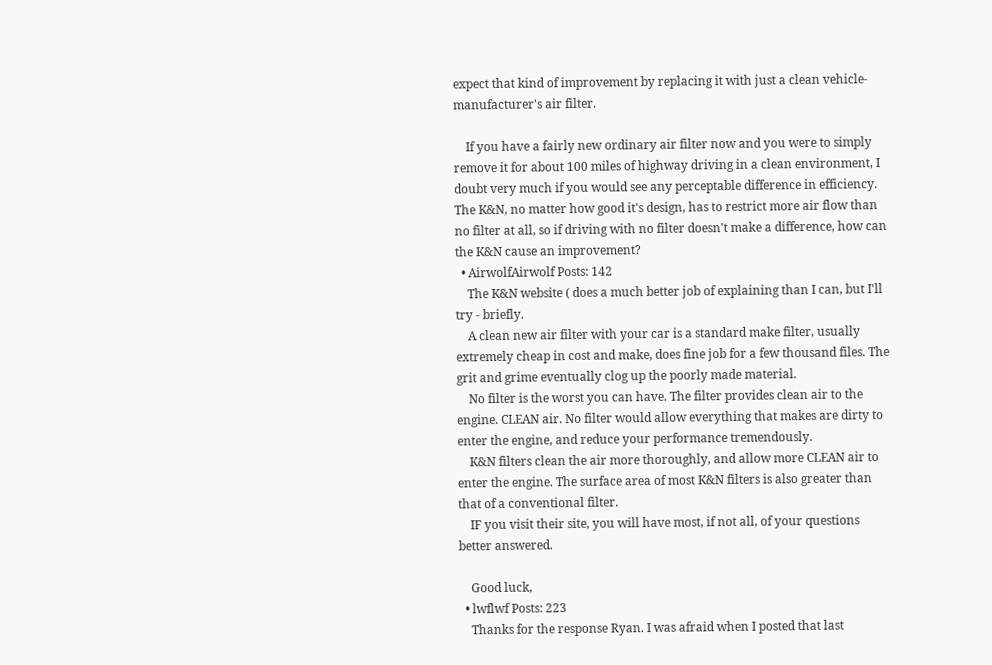expect that kind of improvement by replacing it with just a clean vehicle-manufacturer's air filter.

    If you have a fairly new ordinary air filter now and you were to simply remove it for about 100 miles of highway driving in a clean environment, I doubt very much if you would see any perceptable difference in efficiency. The K&N, no matter how good it's design, has to restrict more air flow than no filter at all, so if driving with no filter doesn't make a difference, how can the K&N cause an improvement?
  • AirwolfAirwolf Posts: 142
    The K&N website ( does a much better job of explaining than I can, but I'll try - briefly.
    A clean new air filter with your car is a standard make filter, usually extremely cheap in cost and make, does fine job for a few thousand files. The grit and grime eventually clog up the poorly made material.
    No filter is the worst you can have. The filter provides clean air to the engine. CLEAN air. No filter would allow everything that makes are dirty to enter the engine, and reduce your performance tremendously.
    K&N filters clean the air more thoroughly, and allow more CLEAN air to enter the engine. The surface area of most K&N filters is also greater than that of a conventional filter.
    IF you visit their site, you will have most, if not all, of your questions better answered.

    Good luck,
  • lwflwf Posts: 223
    Thanks for the response Ryan. I was afraid when I posted that last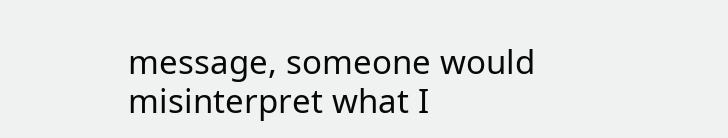message, someone would misinterpret what I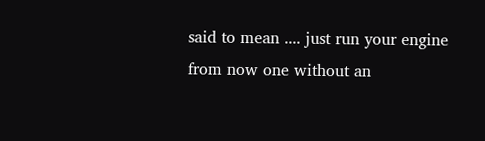said to mean .... just run your engine from now one without an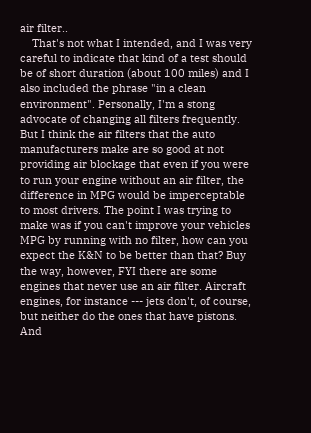air filter..
    That's not what I intended, and I was very careful to indicate that kind of a test should be of short duration (about 100 miles) and I also included the phrase "in a clean environment". Personally, I'm a stong advocate of changing all filters frequently. But I think the air filters that the auto manufacturers make are so good at not providing air blockage that even if you were to run your engine without an air filter, the difference in MPG would be imperceptable to most drivers. The point I was trying to make was if you can't improve your vehicles MPG by running with no filter, how can you expect the K&N to be better than that? Buy the way, however, FYI there are some engines that never use an air filter. Aircraft engines, for instance --- jets don't, of course, but neither do the ones that have pistons. And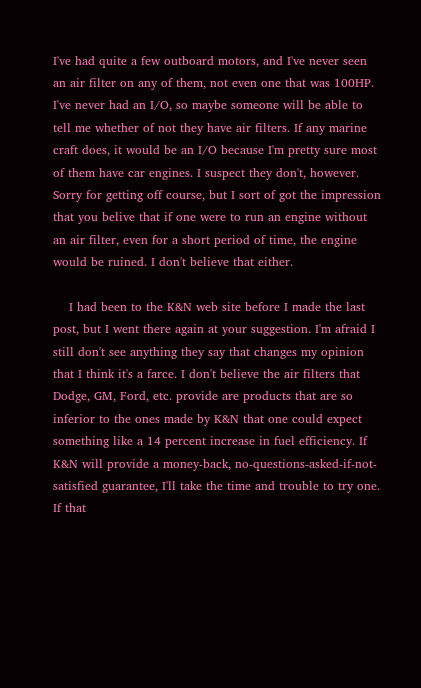I've had quite a few outboard motors, and I've never seen an air filter on any of them, not even one that was 100HP. I've never had an I/O, so maybe someone will be able to tell me whether of not they have air filters. If any marine craft does, it would be an I/O because I'm pretty sure most of them have car engines. I suspect they don't, however. Sorry for getting off course, but I sort of got the impression that you belive that if one were to run an engine without an air filter, even for a short period of time, the engine would be ruined. I don't believe that either.

    I had been to the K&N web site before I made the last post, but I went there again at your suggestion. I'm afraid I still don't see anything they say that changes my opinion that I think it's a farce. I don't believe the air filters that Dodge, GM, Ford, etc. provide are products that are so inferior to the ones made by K&N that one could expect something like a 14 percent increase in fuel efficiency. If K&N will provide a money-back, no-questions-asked-if-not-satisfied guarantee, I'll take the time and trouble to try one. If that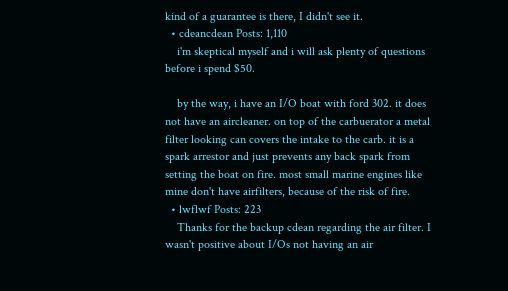kind of a guarantee is there, I didn't see it.
  • cdeancdean Posts: 1,110
    i'm skeptical myself and i will ask plenty of questions before i spend $50.

    by the way, i have an I/O boat with ford 302. it does not have an aircleaner. on top of the carbuerator a metal filter looking can covers the intake to the carb. it is a spark arrestor and just prevents any back spark from setting the boat on fire. most small marine engines like mine don't have airfilters, because of the risk of fire.
  • lwflwf Posts: 223
    Thanks for the backup cdean regarding the air filter. I wasn't positive about I/Os not having an air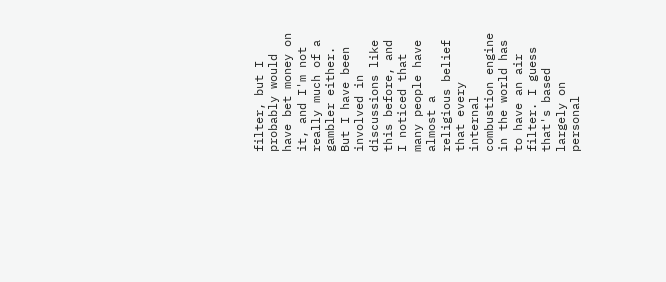filter, but I probably would have bet money on it, and I'm not really much of a gambler either. But I have been involved in discussions like this before, and I noticed that many people have almost a religious belief that every internal combustion engine in the world has to have an air filter. I guess that's based largely on personal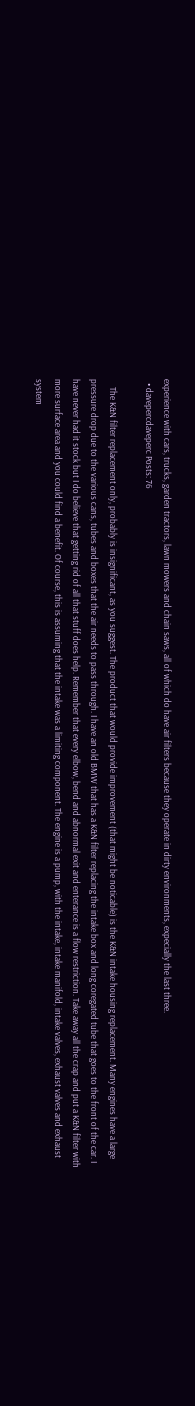experience with cars, trucks, garden tractors, lawn mowers and chain saws, all of which do have air filters because they operate in dirty environments, expecially the last three.
  • davepercdaveperc Posts: 76

    The K&N filter replacement only, probably is insignificant, as you suggest. The product that would provide improvement (that might be noticable) is the K&N intake housing replacement. Many engines have a large pressure drop due to the various cans, tubes and boxes that the air needs to pass through. I have an old BMW that has a K&N filter replacing the intake box and long coregated tube that goes to the front of the car. I have never had it stock but I do believe that getting rid of all that stuff does help. Remember that every elbow, bend and abnormal exit and enterance is a flow restriction. Take away all the crap and put a K&N filter with more surface area and you could find a benefit. Of course, this is assuming that the intake was a limiting component. The engine is a pump, with the intake, intake manifold, intake valves, exhaust valves and exhaust system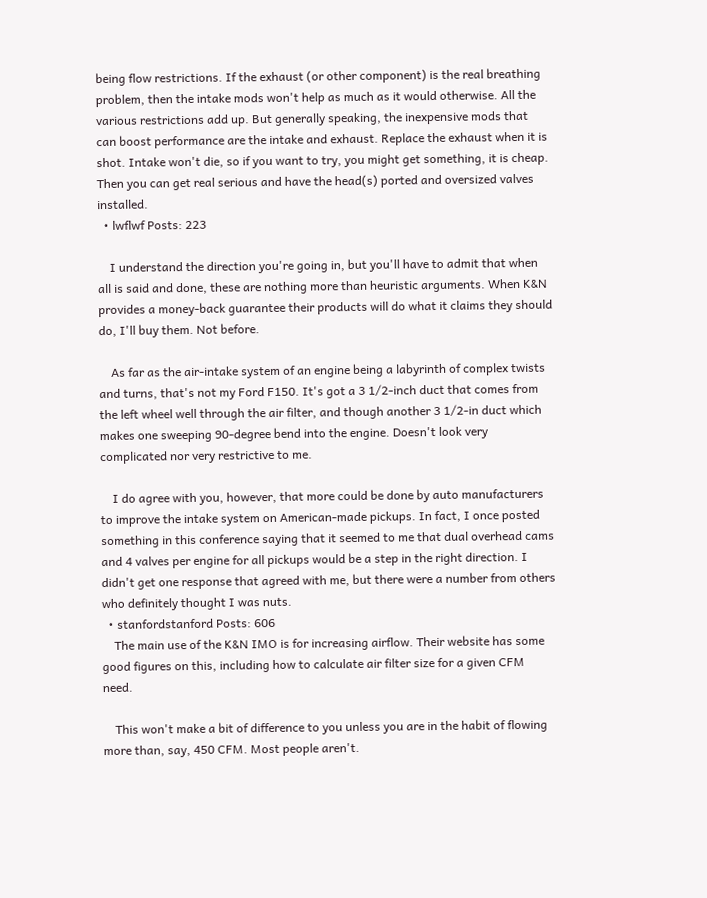being flow restrictions. If the exhaust (or other component) is the real breathing problem, then the intake mods won't help as much as it would otherwise. All the various restrictions add up. But generally speaking, the inexpensive mods that can boost performance are the intake and exhaust. Replace the exhaust when it is shot. Intake won't die, so if you want to try, you might get something, it is cheap. Then you can get real serious and have the head(s) ported and oversized valves installed.
  • lwflwf Posts: 223

    I understand the direction you're going in, but you'll have to admit that when all is said and done, these are nothing more than heuristic arguments. When K&N provides a money-back guarantee their products will do what it claims they should do, I'll buy them. Not before.

    As far as the air-intake system of an engine being a labyrinth of complex twists and turns, that's not my Ford F150. It's got a 3 1/2-inch duct that comes from the left wheel well through the air filter, and though another 3 1/2-in duct which makes one sweeping 90-degree bend into the engine. Doesn't look very complicated nor very restrictive to me.

    I do agree with you, however, that more could be done by auto manufacturers to improve the intake system on American-made pickups. In fact, I once posted something in this conference saying that it seemed to me that dual overhead cams and 4 valves per engine for all pickups would be a step in the right direction. I didn't get one response that agreed with me, but there were a number from others who definitely thought I was nuts.
  • stanfordstanford Posts: 606
    The main use of the K&N IMO is for increasing airflow. Their website has some good figures on this, including how to calculate air filter size for a given CFM need.

    This won't make a bit of difference to you unless you are in the habit of flowing more than, say, 450 CFM. Most people aren't.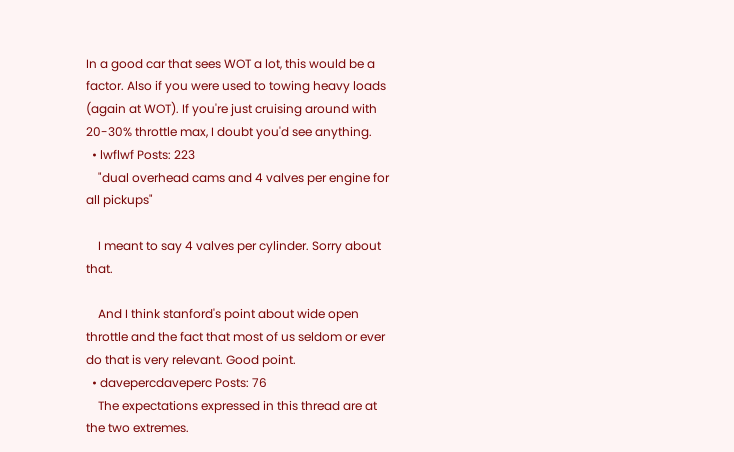In a good car that sees WOT a lot, this would be a factor. Also if you were used to towing heavy loads (again at WOT). If you're just cruising around with 20-30% throttle max, I doubt you'd see anything.
  • lwflwf Posts: 223
    "dual overhead cams and 4 valves per engine for all pickups"

    I meant to say 4 valves per cylinder. Sorry about that.

    And I think stanford's point about wide open throttle and the fact that most of us seldom or ever do that is very relevant. Good point.
  • davepercdaveperc Posts: 76
    The expectations expressed in this thread are at the two extremes.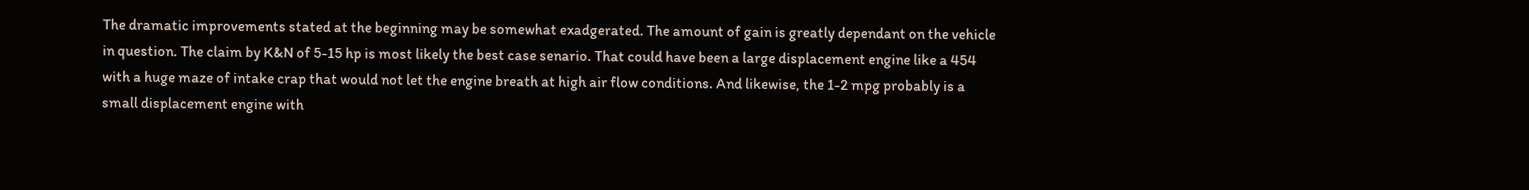The dramatic improvements stated at the beginning may be somewhat exadgerated. The amount of gain is greatly dependant on the vehicle in question. The claim by K&N of 5-15 hp is most likely the best case senario. That could have been a large displacement engine like a 454 with a huge maze of intake crap that would not let the engine breath at high air flow conditions. And likewise, the 1-2 mpg probably is a small displacement engine with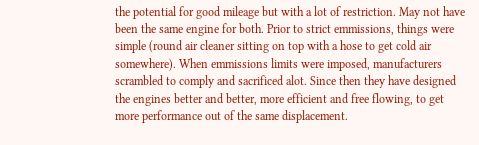the potential for good mileage but with a lot of restriction. May not have been the same engine for both. Prior to strict emmissions, things were simple (round air cleaner sitting on top with a hose to get cold air somewhere). When emmissions limits were imposed, manufacturers scrambled to comply and sacrificed alot. Since then they have designed the engines better and better, more efficient and free flowing, to get more performance out of the same displacement.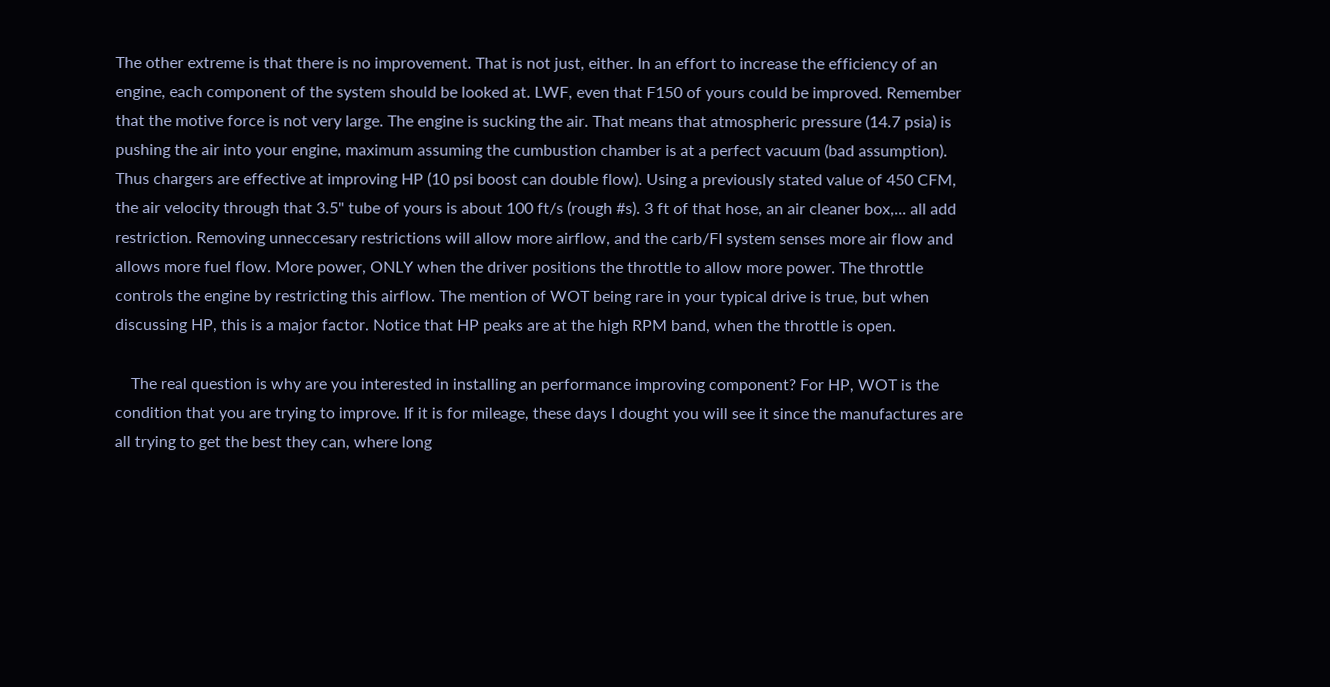The other extreme is that there is no improvement. That is not just, either. In an effort to increase the efficiency of an engine, each component of the system should be looked at. LWF, even that F150 of yours could be improved. Remember that the motive force is not very large. The engine is sucking the air. That means that atmospheric pressure (14.7 psia) is pushing the air into your engine, maximum assuming the cumbustion chamber is at a perfect vacuum (bad assumption). Thus chargers are effective at improving HP (10 psi boost can double flow). Using a previously stated value of 450 CFM, the air velocity through that 3.5" tube of yours is about 100 ft/s (rough #s). 3 ft of that hose, an air cleaner box,... all add restriction. Removing unneccesary restrictions will allow more airflow, and the carb/FI system senses more air flow and allows more fuel flow. More power, ONLY when the driver positions the throttle to allow more power. The throttle controls the engine by restricting this airflow. The mention of WOT being rare in your typical drive is true, but when discussing HP, this is a major factor. Notice that HP peaks are at the high RPM band, when the throttle is open.

    The real question is why are you interested in installing an performance improving component? For HP, WOT is the condition that you are trying to improve. If it is for mileage, these days I dought you will see it since the manufactures are all trying to get the best they can, where long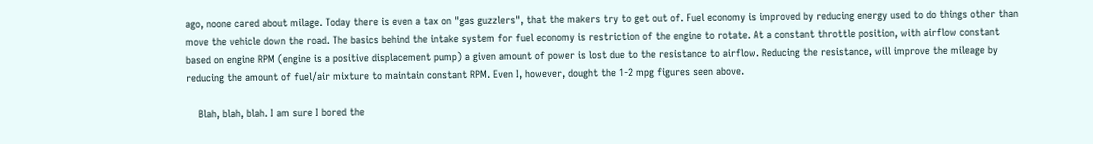ago, noone cared about milage. Today there is even a tax on "gas guzzlers", that the makers try to get out of. Fuel economy is improved by reducing energy used to do things other than move the vehicle down the road. The basics behind the intake system for fuel economy is restriction of the engine to rotate. At a constant throttle position, with airflow constant based on engine RPM (engine is a positive displacement pump) a given amount of power is lost due to the resistance to airflow. Reducing the resistance, will improve the mileage by reducing the amount of fuel/air mixture to maintain constant RPM. Even I, however, dought the 1-2 mpg figures seen above.

    Blah, blah, blah. I am sure I bored the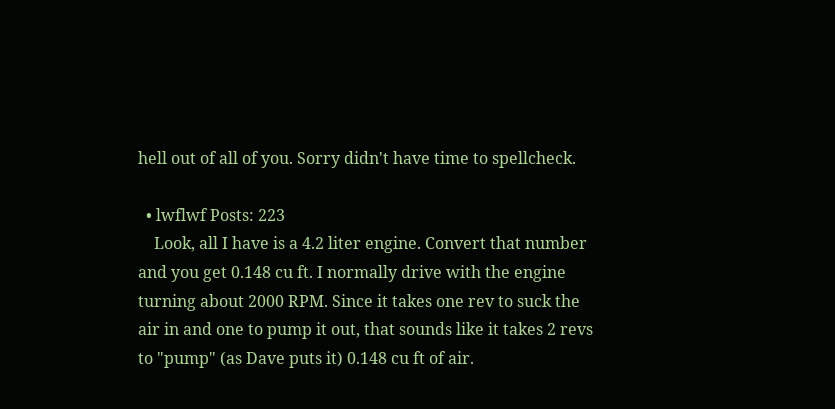hell out of all of you. Sorry didn't have time to spellcheck.

  • lwflwf Posts: 223
    Look, all I have is a 4.2 liter engine. Convert that number and you get 0.148 cu ft. I normally drive with the engine turning about 2000 RPM. Since it takes one rev to suck the air in and one to pump it out, that sounds like it takes 2 revs to "pump" (as Dave puts it) 0.148 cu ft of air.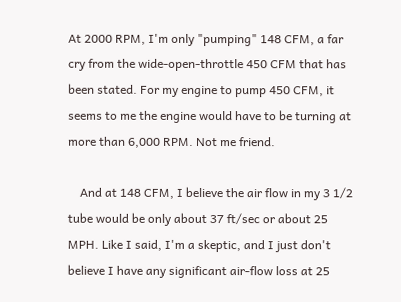At 2000 RPM, I'm only "pumping" 148 CFM, a far cry from the wide-open-throttle 450 CFM that has been stated. For my engine to pump 450 CFM, it seems to me the engine would have to be turning at more than 6,000 RPM. Not me friend.

    And at 148 CFM, I believe the air flow in my 3 1/2 tube would be only about 37 ft/sec or about 25 MPH. Like I said, I'm a skeptic, and I just don't believe I have any significant air-flow loss at 25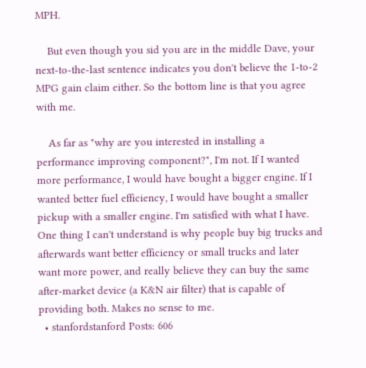MPH.

    But even though you sid you are in the middle Dave, your next-to-the-last sentence indicates you don't believe the 1-to-2 MPG gain claim either. So the bottom line is that you agree with me.

    As far as "why are you interested in installing a performance improving component?", I'm not. If I wanted more performance, I would have bought a bigger engine. If I wanted better fuel efficiency, I would have bought a smaller pickup with a smaller engine. I'm satisfied with what I have. One thing I can't understand is why people buy big trucks and afterwards want better efficiency or small trucks and later want more power, and really believe they can buy the same after-market device (a K&N air filter) that is capable of providing both. Makes no sense to me.
  • stanfordstanford Posts: 606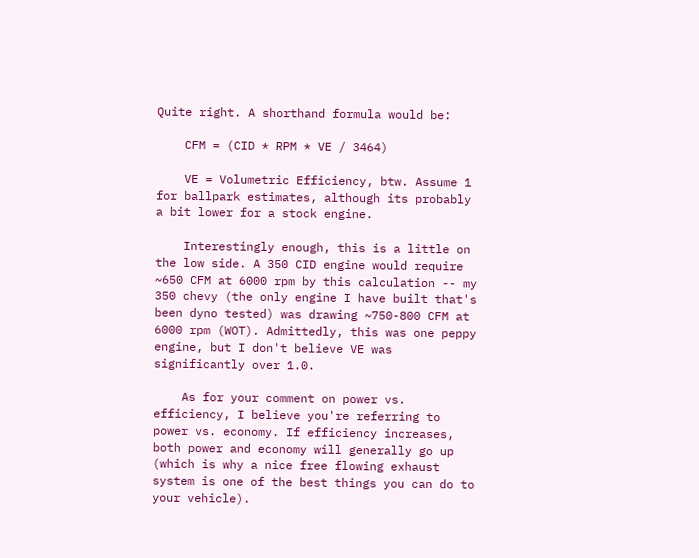Quite right. A shorthand formula would be:

    CFM = (CID * RPM * VE / 3464)

    VE = Volumetric Efficiency, btw. Assume 1 for ballpark estimates, although its probably a bit lower for a stock engine.

    Interestingly enough, this is a little on the low side. A 350 CID engine would require ~650 CFM at 6000 rpm by this calculation -- my 350 chevy (the only engine I have built that's been dyno tested) was drawing ~750-800 CFM at 6000 rpm (WOT). Admittedly, this was one peppy engine, but I don't believe VE was significantly over 1.0.

    As for your comment on power vs. efficiency, I believe you're referring to power vs. economy. If efficiency increases, both power and economy will generally go up (which is why a nice free flowing exhaust system is one of the best things you can do to your vehicle).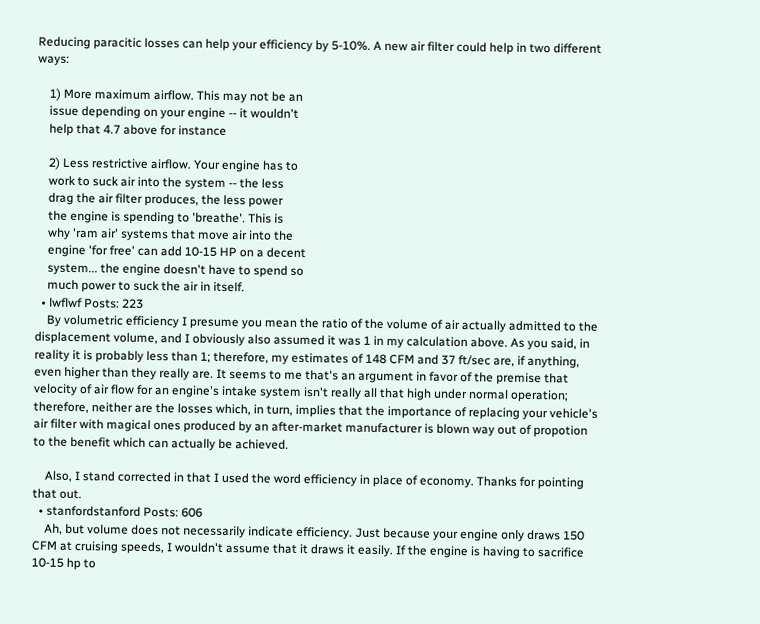Reducing paracitic losses can help your efficiency by 5-10%. A new air filter could help in two different ways:

    1) More maximum airflow. This may not be an
    issue depending on your engine -- it wouldn't
    help that 4.7 above for instance

    2) Less restrictive airflow. Your engine has to
    work to suck air into the system -- the less
    drag the air filter produces, the less power
    the engine is spending to 'breathe'. This is
    why 'ram air' systems that move air into the
    engine 'for free' can add 10-15 HP on a decent
    system... the engine doesn't have to spend so
    much power to suck the air in itself.
  • lwflwf Posts: 223
    By volumetric efficiency I presume you mean the ratio of the volume of air actually admitted to the displacement volume, and I obviously also assumed it was 1 in my calculation above. As you said, in reality it is probably less than 1; therefore, my estimates of 148 CFM and 37 ft/sec are, if anything, even higher than they really are. It seems to me that's an argument in favor of the premise that velocity of air flow for an engine's intake system isn't really all that high under normal operation; therefore, neither are the losses which, in turn, implies that the importance of replacing your vehicle's air filter with magical ones produced by an after-market manufacturer is blown way out of propotion to the benefit which can actually be achieved.

    Also, I stand corrected in that I used the word efficiency in place of economy. Thanks for pointing that out.
  • stanfordstanford Posts: 606
    Ah, but volume does not necessarily indicate efficiency. Just because your engine only draws 150 CFM at cruising speeds, I wouldn't assume that it draws it easily. If the engine is having to sacrifice 10-15 hp to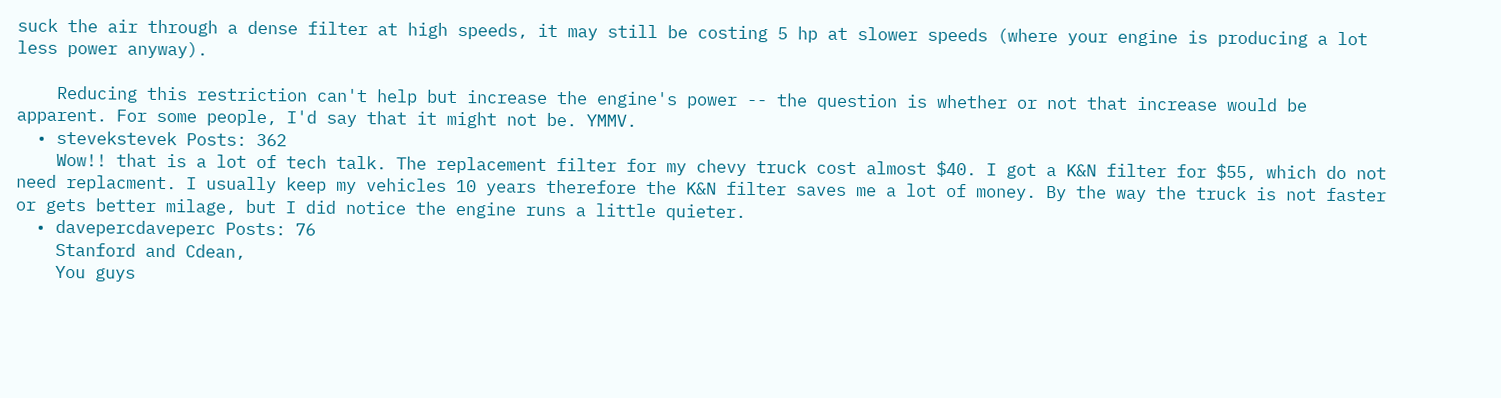suck the air through a dense filter at high speeds, it may still be costing 5 hp at slower speeds (where your engine is producing a lot less power anyway).

    Reducing this restriction can't help but increase the engine's power -- the question is whether or not that increase would be apparent. For some people, I'd say that it might not be. YMMV.
  • stevekstevek Posts: 362
    Wow!! that is a lot of tech talk. The replacement filter for my chevy truck cost almost $40. I got a K&N filter for $55, which do not need replacment. I usually keep my vehicles 10 years therefore the K&N filter saves me a lot of money. By the way the truck is not faster or gets better milage, but I did notice the engine runs a little quieter.
  • davepercdaveperc Posts: 76
    Stanford and Cdean,
    You guys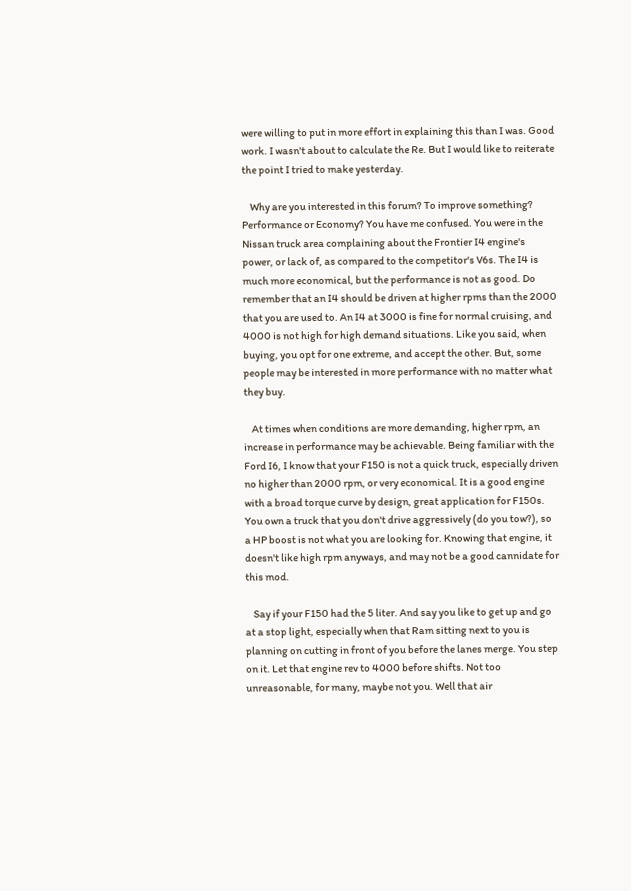were willing to put in more effort in explaining this than I was. Good work. I wasn't about to calculate the Re. But I would like to reiterate the point I tried to make yesterday.

    Why are you interested in this forum? To improve something? Performance or Economy? You have me confused. You were in the Nissan truck area complaining about the Frontier I4 engine's power, or lack of, as compared to the competitor's V6s. The I4 is much more economical, but the performance is not as good. Do remember that an I4 should be driven at higher rpms than the 2000 that you are used to. An I4 at 3000 is fine for normal cruising, and 4000 is not high for high demand situations. Like you said, when buying, you opt for one extreme, and accept the other. But, some people may be interested in more performance with no matter what they buy.

    At times when conditions are more demanding, higher rpm, an increase in performance may be achievable. Being familiar with the Ford I6, I know that your F150 is not a quick truck, especially driven no higher than 2000 rpm, or very economical. It is a good engine with a broad torque curve by design, great application for F150s. You own a truck that you don't drive aggressively (do you tow?), so a HP boost is not what you are looking for. Knowing that engine, it doesn't like high rpm anyways, and may not be a good cannidate for this mod.

    Say if your F150 had the 5 liter. And say you like to get up and go at a stop light, especially when that Ram sitting next to you is planning on cutting in front of you before the lanes merge. You step on it. Let that engine rev to 4000 before shifts. Not too unreasonable, for many, maybe not you. Well that air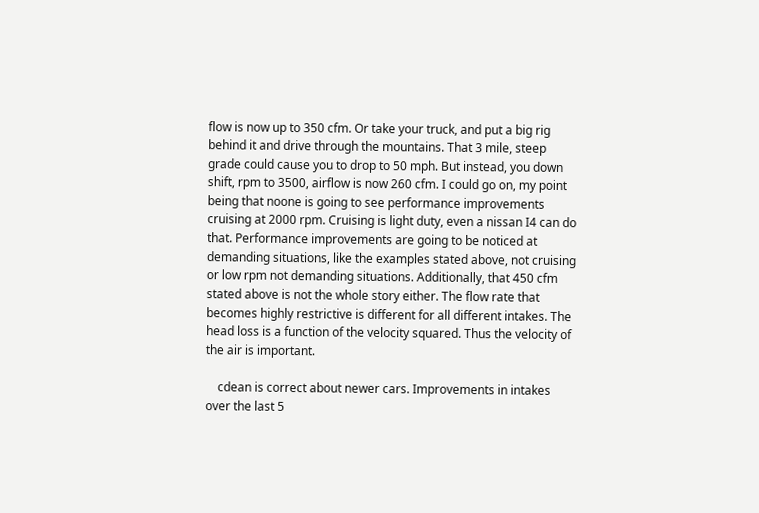flow is now up to 350 cfm. Or take your truck, and put a big rig behind it and drive through the mountains. That 3 mile, steep grade could cause you to drop to 50 mph. But instead, you down shift, rpm to 3500, airflow is now 260 cfm. I could go on, my point being that noone is going to see performance improvements cruising at 2000 rpm. Cruising is light duty, even a nissan I4 can do that. Performance improvements are going to be noticed at demanding situations, like the examples stated above, not cruising or low rpm not demanding situations. Additionally, that 450 cfm stated above is not the whole story either. The flow rate that becomes highly restrictive is different for all different intakes. The head loss is a function of the velocity squared. Thus the velocity of the air is important.

    cdean is correct about newer cars. Improvements in intakes over the last 5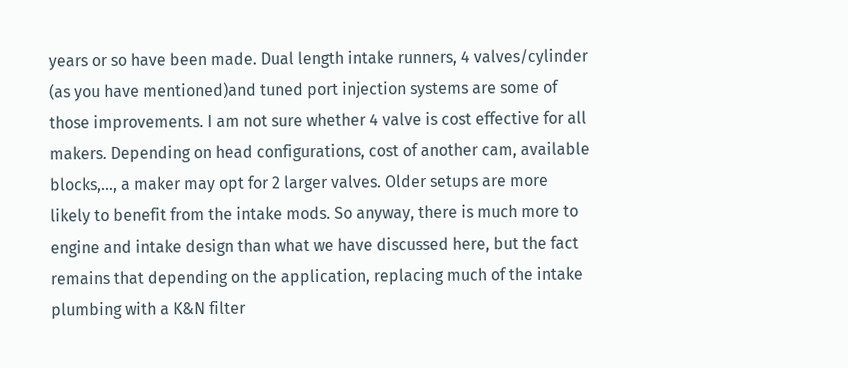years or so have been made. Dual length intake runners, 4 valves/cylinder (as you have mentioned)and tuned port injection systems are some of those improvements. I am not sure whether 4 valve is cost effective for all makers. Depending on head configurations, cost of another cam, available blocks,..., a maker may opt for 2 larger valves. Older setups are more likely to benefit from the intake mods. So anyway, there is much more to engine and intake design than what we have discussed here, but the fact remains that depending on the application, replacing much of the intake plumbing with a K&N filter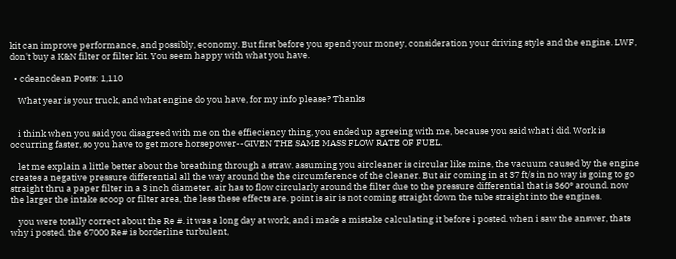kit can improve performance, and possibly, economy. But first before you spend your money, consideration your driving style and the engine. LWF, don't buy a K&N filter or filter kit. You seem happy with what you have.

  • cdeancdean Posts: 1,110

    What year is your truck, and what engine do you have, for my info please? Thanks


    i think when you said you disagreed with me on the effieciency thing, you ended up agreeing with me, because you said what i did. Work is occurring faster, so you have to get more horsepower--GIVEN THE SAME MASS FLOW RATE OF FUEL.

    let me explain a little better about the breathing through a straw. assuming you aircleaner is circular like mine, the vacuum caused by the engine creates a negative pressure differential all the way around the the circumference of the cleaner. But air coming in at 37 ft/s in no way is going to go straight thru a paper filter in a 3 inch diameter. air has to flow circularly around the filter due to the pressure differential that is 360° around. now the larger the intake scoop or filter area, the less these effects are. point is air is not coming straight down the tube straight into the engines.

    you were totally correct about the Re #. it was a long day at work, and i made a mistake calculating it before i posted. when i saw the answer, thats why i posted. the 67000 Re# is borderline turbulent,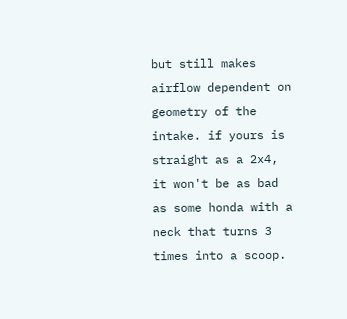but still makes airflow dependent on geometry of the intake. if yours is straight as a 2x4, it won't be as bad as some honda with a neck that turns 3 times into a scoop.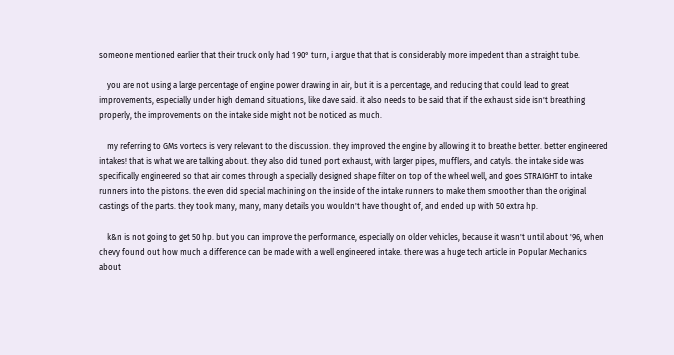someone mentioned earlier that their truck only had 1 90° turn, i argue that that is considerably more impedent than a straight tube.

    you are not using a large percentage of engine power drawing in air, but it is a percentage, and reducing that could lead to great improvements, especially under high demand situations, like dave said. it also needs to be said that if the exhaust side isn't breathing properly, the improvements on the intake side might not be noticed as much.

    my referring to GMs vortecs is very relevant to the discussion. they improved the engine by allowing it to breathe better. better engineered intakes! that is what we are talking about. they also did tuned port exhaust, with larger pipes, mufflers, and catyls. the intake side was specifically engineered so that air comes through a specially designed shape filter on top of the wheel well, and goes STRAIGHT to intake runners into the pistons. the even did special machining on the inside of the intake runners to make them smoother than the original castings of the parts. they took many, many, many details you wouldn't have thought of, and ended up with 50 extra hp.

    k&n is not going to get 50 hp. but you can improve the performance, especially on older vehicles, because it wasn't until about '96, when chevy found out how much a difference can be made with a well engineered intake. there was a huge tech article in Popular Mechanics about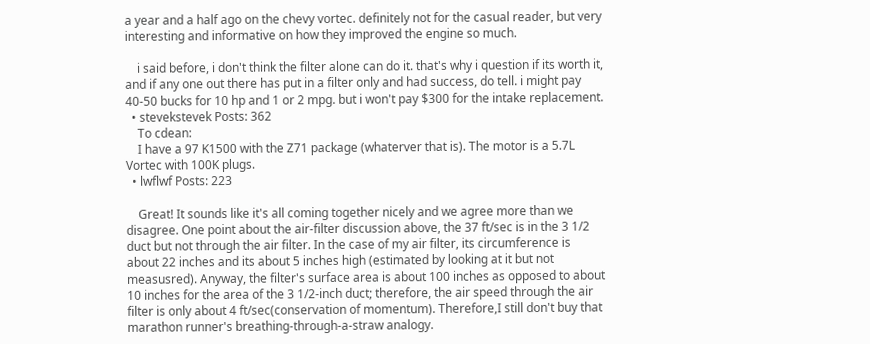a year and a half ago on the chevy vortec. definitely not for the casual reader, but very interesting and informative on how they improved the engine so much.

    i said before, i don't think the filter alone can do it. that's why i question if its worth it, and if any one out there has put in a filter only and had success, do tell. i might pay 40-50 bucks for 10 hp and 1 or 2 mpg. but i won't pay $300 for the intake replacement.
  • stevekstevek Posts: 362
    To cdean:
    I have a 97 K1500 with the Z71 package (whaterver that is). The motor is a 5.7L Vortec with 100K plugs.
  • lwflwf Posts: 223

    Great! It sounds like it's all coming together nicely and we agree more than we disagree. One point about the air-filter discussion above, the 37 ft/sec is in the 3 1/2 duct but not through the air filter. In the case of my air filter, its circumference is about 22 inches and its about 5 inches high (estimated by looking at it but not measusred). Anyway, the filter's surface area is about 100 inches as opposed to about 10 inches for the area of the 3 1/2-inch duct; therefore, the air speed through the air filter is only about 4 ft/sec(conservation of momentum). Therefore,I still don't buy that marathon runner's breathing-through-a-straw analogy.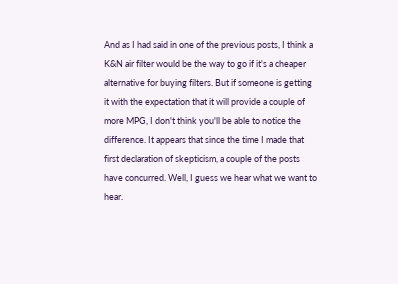And as I had said in one of the previous posts, I think a K&N air filter would be the way to go if it's a cheaper alternative for buying filters. But if someone is getting it with the expectation that it will provide a couple of more MPG, I don't think you'll be able to notice the difference. It appears that since the time I made that first declaration of skepticism, a couple of the posts have concurred. Well, I guess we hear what we want to hear.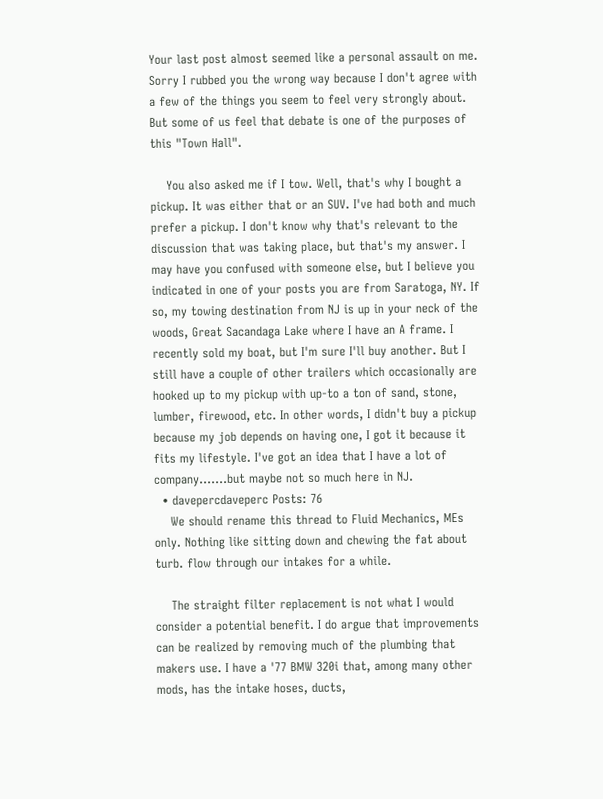Your last post almost seemed like a personal assault on me. Sorry I rubbed you the wrong way because I don't agree with a few of the things you seem to feel very strongly about. But some of us feel that debate is one of the purposes of this "Town Hall".

    You also asked me if I tow. Well, that's why I bought a pickup. It was either that or an SUV. I've had both and much prefer a pickup. I don't know why that's relevant to the discussion that was taking place, but that's my answer. I may have you confused with someone else, but I believe you indicated in one of your posts you are from Saratoga, NY. If so, my towing destination from NJ is up in your neck of the woods, Great Sacandaga Lake where I have an A frame. I recently sold my boat, but I'm sure I'll buy another. But I still have a couple of other trailers which occasionally are hooked up to my pickup with up-to a ton of sand, stone, lumber, firewood, etc. In other words, I didn't buy a pickup because my job depends on having one, I got it because it fits my lifestyle. I've got an idea that I have a lot of company.......but maybe not so much here in NJ.
  • davepercdaveperc Posts: 76
    We should rename this thread to Fluid Mechanics, MEs only. Nothing like sitting down and chewing the fat about turb. flow through our intakes for a while.

    The straight filter replacement is not what I would consider a potential benefit. I do argue that improvements can be realized by removing much of the plumbing that makers use. I have a '77 BMW 320i that, among many other mods, has the intake hoses, ducts,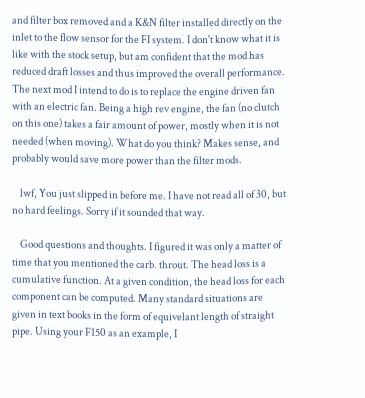and filter box removed and a K&N filter installed directly on the inlet to the flow sensor for the FI system. I don't know what it is like with the stock setup, but am confident that the mod has reduced draft losses and thus improved the overall performance. The next mod I intend to do is to replace the engine driven fan with an electric fan. Being a high rev engine, the fan (no clutch on this one) takes a fair amount of power, mostly when it is not needed (when moving). What do you think? Makes sense, and probably would save more power than the filter mods.

    lwf, You just slipped in before me. I have not read all of 30, but no hard feelings. Sorry if it sounded that way.

    Good questions and thoughts. I figured it was only a matter of time that you mentioned the carb. throut. The head loss is a cumulative function. At a given condition, the head loss for each component can be computed. Many standard situations are given in text books in the form of equivelant length of straight pipe. Using your F150 as an example, I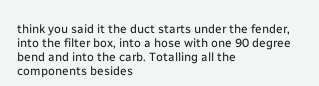think you said it the duct starts under the fender, into the filter box, into a hose with one 90 degree bend and into the carb. Totalling all the components besides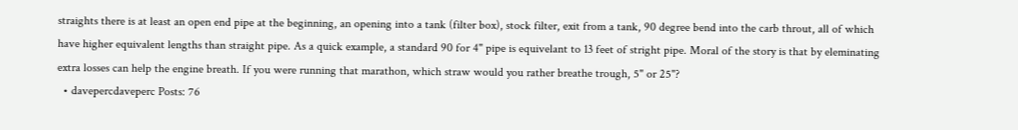straights there is at least an open end pipe at the beginning, an opening into a tank (filter box), stock filter, exit from a tank, 90 degree bend into the carb throut, all of which have higher equivalent lengths than straight pipe. As a quick example, a standard 90 for 4" pipe is equivelant to 13 feet of stright pipe. Moral of the story is that by eleminating extra losses can help the engine breath. If you were running that marathon, which straw would you rather breathe trough, 5" or 25"?
  • davepercdaveperc Posts: 76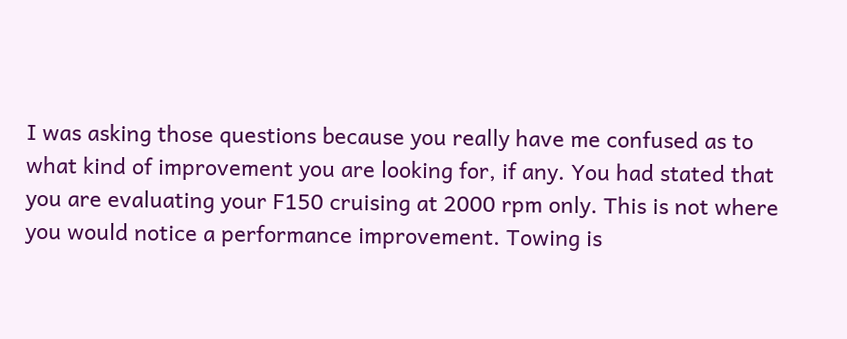I was asking those questions because you really have me confused as to what kind of improvement you are looking for, if any. You had stated that you are evaluating your F150 cruising at 2000 rpm only. This is not where you would notice a performance improvement. Towing is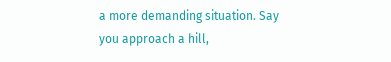a more demanding situation. Say you approach a hill,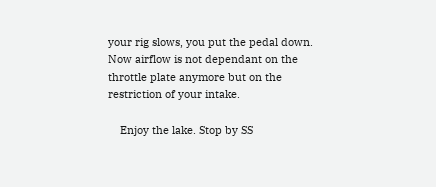your rig slows, you put the pedal down. Now airflow is not dependant on the throttle plate anymore but on the restriction of your intake.

    Enjoy the lake. Stop by SS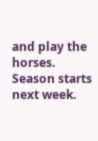and play the horses. Season starts next week.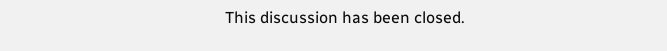This discussion has been closed.